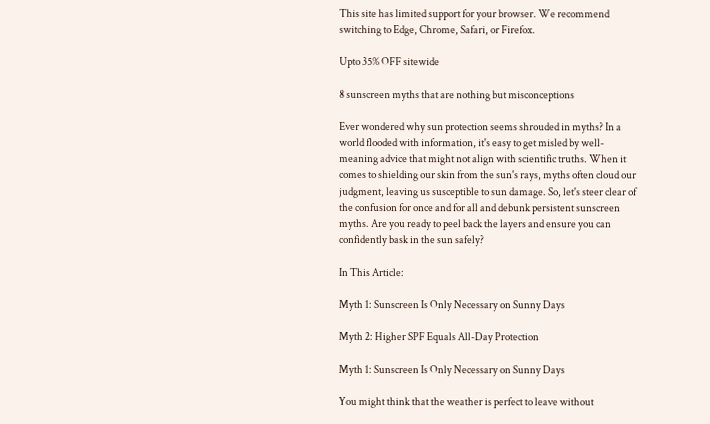This site has limited support for your browser. We recommend switching to Edge, Chrome, Safari, or Firefox.

Upto 35% OFF sitewide

8 sunscreen myths that are nothing but misconceptions

Ever wondered why sun protection seems shrouded in myths? In a world flooded with information, it's easy to get misled by well-meaning advice that might not align with scientific truths. When it comes to shielding our skin from the sun's rays, myths often cloud our judgment, leaving us susceptible to sun damage. So, let's steer clear of the confusion for once and for all and debunk persistent sunscreen myths. Are you ready to peel back the layers and ensure you can confidently bask in the sun safely?

In This Article:

Myth 1: Sunscreen Is Only Necessary on Sunny Days

Myth 2: Higher SPF Equals All-Day Protection

Myth 1: Sunscreen Is Only Necessary on Sunny Days

You might think that the weather is perfect to leave without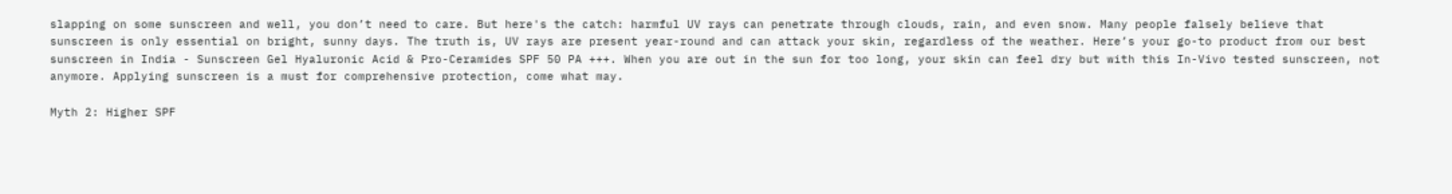slapping on some sunscreen and well, you don’t need to care. But here's the catch: harmful UV rays can penetrate through clouds, rain, and even snow. Many people falsely believe that sunscreen is only essential on bright, sunny days. The truth is, UV rays are present year-round and can attack your skin, regardless of the weather. Here’s your go-to product from our best sunscreen in India - Sunscreen Gel Hyaluronic Acid & Pro-Ceramides SPF 50 PA +++. When you are out in the sun for too long, your skin can feel dry but with this In-Vivo tested sunscreen, not anymore. Applying sunscreen is a must for comprehensive protection, come what may.

Myth 2: Higher SPF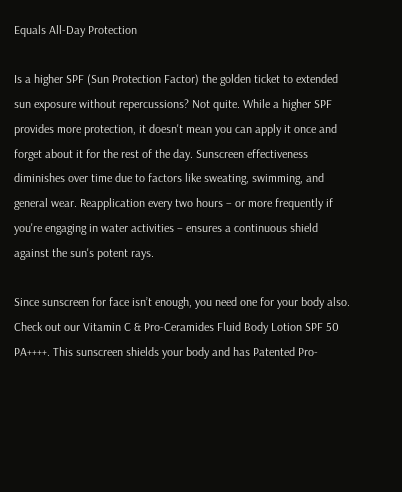Equals All-Day Protection

Is a higher SPF (Sun Protection Factor) the golden ticket to extended sun exposure without repercussions? Not quite. While a higher SPF provides more protection, it doesn't mean you can apply it once and forget about it for the rest of the day. Sunscreen effectiveness diminishes over time due to factors like sweating, swimming, and general wear. Reapplication every two hours – or more frequently if you're engaging in water activities – ensures a continuous shield against the sun's potent rays.

Since sunscreen for face isn’t enough, you need one for your body also. Check out our Vitamin C & Pro-Ceramides Fluid Body Lotion SPF 50 PA++++. This sunscreen shields your body and has Patented Pro-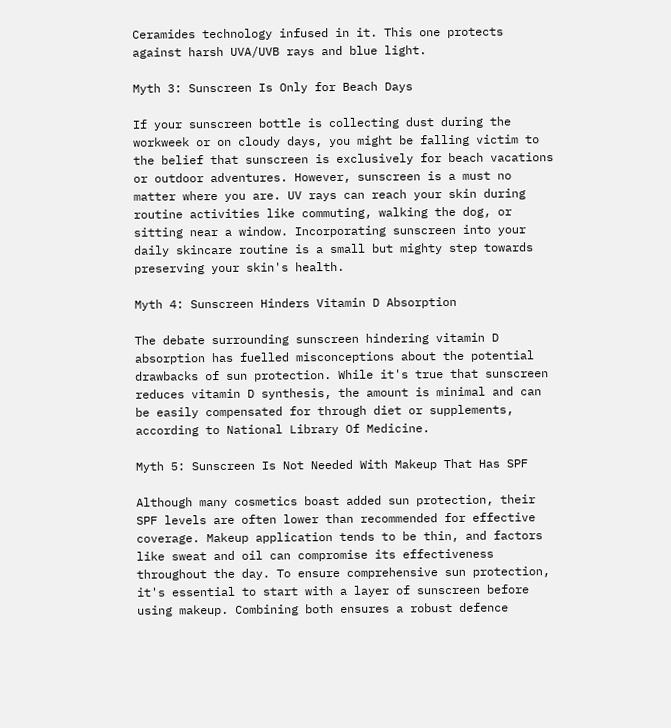Ceramides technology infused in it. This one protects against harsh UVA/UVB rays and blue light.

Myth 3: Sunscreen Is Only for Beach Days

If your sunscreen bottle is collecting dust during the workweek or on cloudy days, you might be falling victim to the belief that sunscreen is exclusively for beach vacations or outdoor adventures. However, sunscreen is a must no matter where you are. UV rays can reach your skin during routine activities like commuting, walking the dog, or sitting near a window. Incorporating sunscreen into your daily skincare routine is a small but mighty step towards preserving your skin's health.

Myth 4: Sunscreen Hinders Vitamin D Absorption

The debate surrounding sunscreen hindering vitamin D absorption has fuelled misconceptions about the potential drawbacks of sun protection. While it's true that sunscreen reduces vitamin D synthesis, the amount is minimal and can be easily compensated for through diet or supplements, according to National Library Of Medicine.

Myth 5: Sunscreen Is Not Needed With Makeup That Has SPF

Although many cosmetics boast added sun protection, their SPF levels are often lower than recommended for effective coverage. Makeup application tends to be thin, and factors like sweat and oil can compromise its effectiveness throughout the day. To ensure comprehensive sun protection, it's essential to start with a layer of sunscreen before using makeup. Combining both ensures a robust defence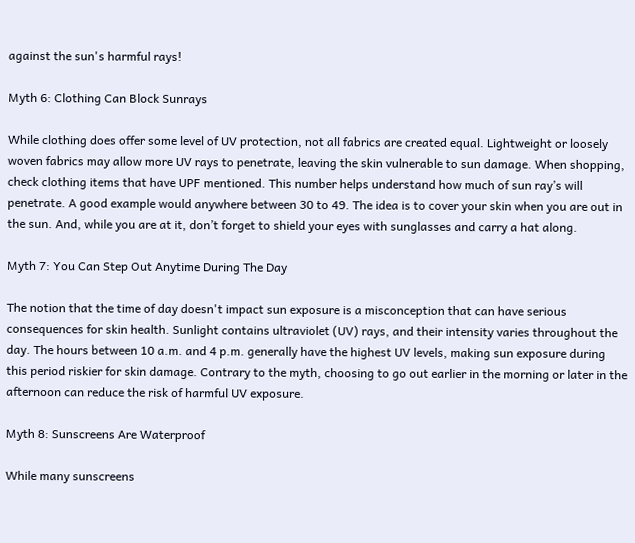against the sun's harmful rays!

Myth 6: Clothing Can Block Sunrays

While clothing does offer some level of UV protection, not all fabrics are created equal. Lightweight or loosely woven fabrics may allow more UV rays to penetrate, leaving the skin vulnerable to sun damage. When shopping, check clothing items that have UPF mentioned. This number helps understand how much of sun ray’s will penetrate. A good example would anywhere between 30 to 49. The idea is to cover your skin when you are out in the sun. And, while you are at it, don’t forget to shield your eyes with sunglasses and carry a hat along.

Myth 7: You Can Step Out Anytime During The Day

The notion that the time of day doesn't impact sun exposure is a misconception that can have serious consequences for skin health. Sunlight contains ultraviolet (UV) rays, and their intensity varies throughout the day. The hours between 10 a.m. and 4 p.m. generally have the highest UV levels, making sun exposure during this period riskier for skin damage. Contrary to the myth, choosing to go out earlier in the morning or later in the afternoon can reduce the risk of harmful UV exposure.

Myth 8: Sunscreens Are Waterproof

While many sunscreens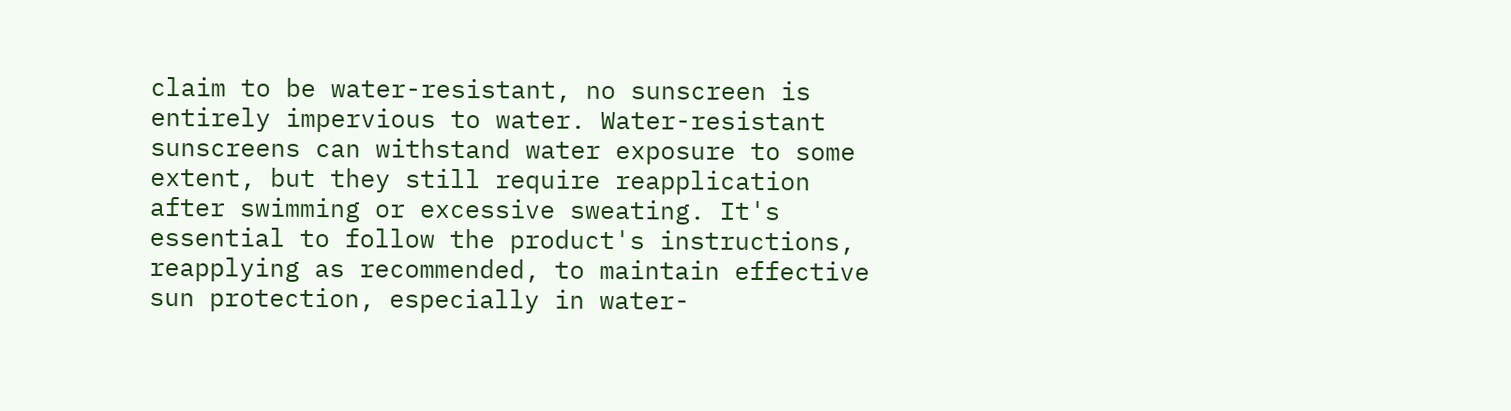claim to be water-resistant, no sunscreen is entirely impervious to water. Water-resistant sunscreens can withstand water exposure to some extent, but they still require reapplication after swimming or excessive sweating. It's essential to follow the product's instructions, reapplying as recommended, to maintain effective sun protection, especially in water-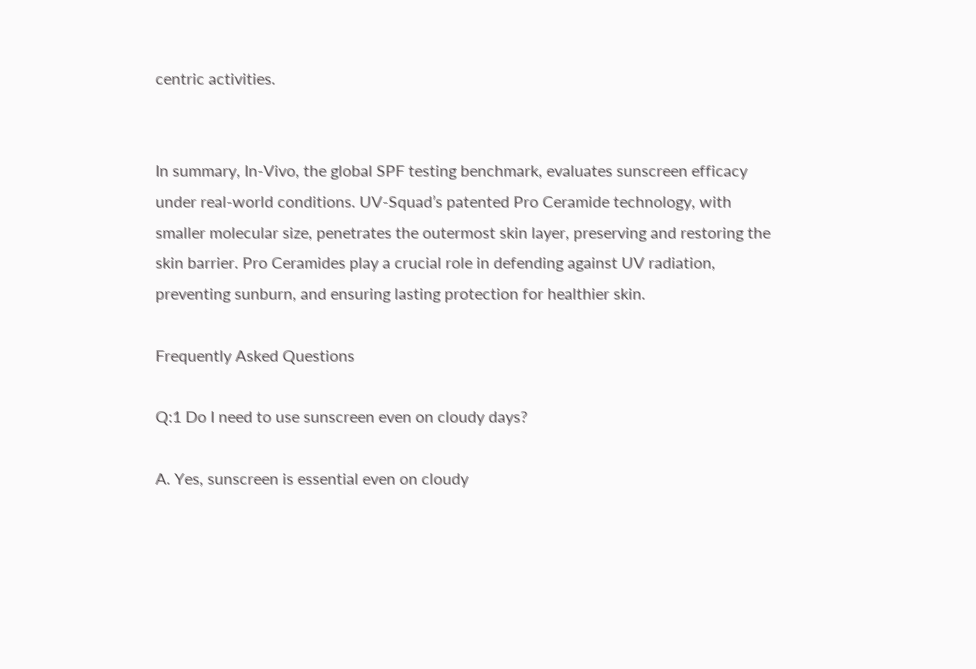centric activities.


In summary, In-Vivo, the global SPF testing benchmark, evaluates sunscreen efficacy under real-world conditions. UV-Squad’s patented Pro Ceramide technology, with smaller molecular size, penetrates the outermost skin layer, preserving and restoring the skin barrier. Pro Ceramides play a crucial role in defending against UV radiation, preventing sunburn, and ensuring lasting protection for healthier skin.

Frequently Asked Questions

Q:1 Do I need to use sunscreen even on cloudy days?

A. Yes, sunscreen is essential even on cloudy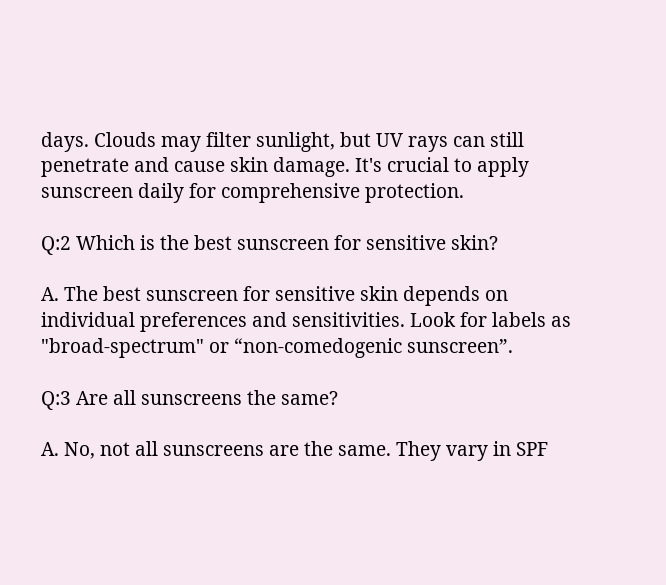days. Clouds may filter sunlight, but UV rays can still penetrate and cause skin damage. It's crucial to apply sunscreen daily for comprehensive protection.

Q:2 Which is the best sunscreen for sensitive skin?

A. The best sunscreen for sensitive skin depends on individual preferences and sensitivities. Look for labels as "broad-spectrum" or “non-comedogenic sunscreen”.

Q:3 Are all sunscreens the same?

A. No, not all sunscreens are the same. They vary in SPF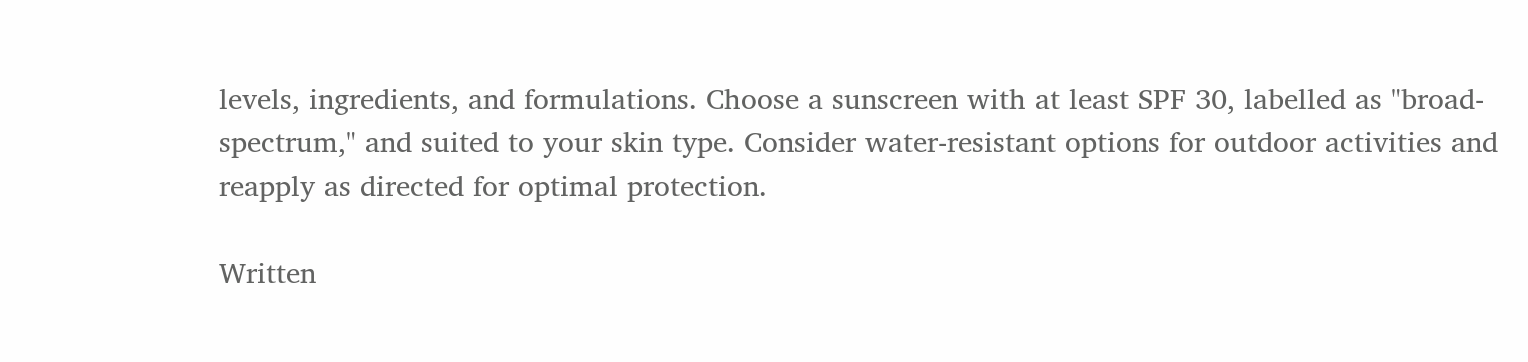levels, ingredients, and formulations. Choose a sunscreen with at least SPF 30, labelled as "broad-spectrum," and suited to your skin type. Consider water-resistant options for outdoor activities and reapply as directed for optimal protection.

Written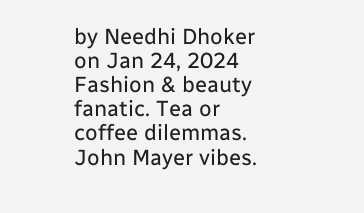by Needhi Dhoker on Jan 24, 2024
Fashion & beauty fanatic. Tea or coffee dilemmas. John Mayer vibes.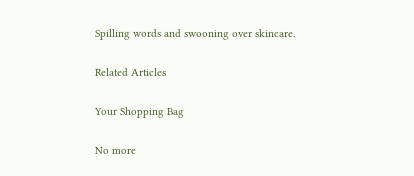Spilling words and swooning over skincare.

Related Articles

Your Shopping Bag

No more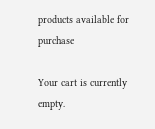products available for purchase

Your cart is currently empty.